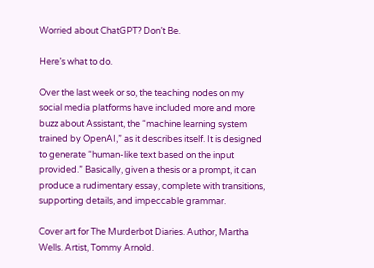Worried about ChatGPT? Don’t Be.

Here’s what to do.

Over the last week or so, the teaching nodes on my social media platforms have included more and more buzz about Assistant, the “machine learning system trained by OpenAI,” as it describes itself. It is designed to generate “human-like text based on the input provided.” Basically, given a thesis or a prompt, it can produce a rudimentary essay, complete with transitions, supporting details, and impeccable grammar.

Cover art for The Murderbot Diaries. Author, Martha Wells. Artist, Tommy Arnold.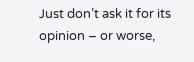Just don’t ask it for its opinion – or worse,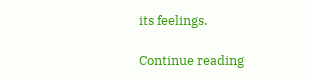its feelings.

Continue reading